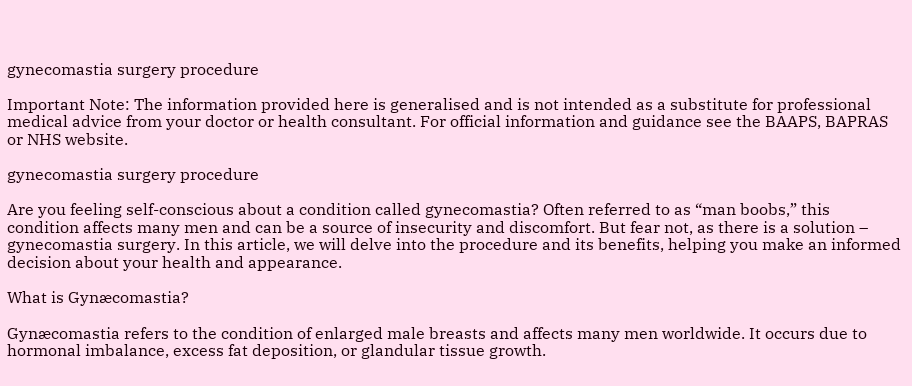gynecomastia surgery procedure

Important Note: The information provided here is generalised and is not intended as a substitute for professional medical advice from your doctor or health consultant. For official information and guidance see the BAAPS, BAPRAS or NHS website.

gynecomastia surgery procedure

Are you feeling self-conscious about a condition called gynecomastia? Often referred to as “man boobs,” this condition affects many men and can be a source of insecurity and discomfort. But fear not, as there is a solution – gynecomastia surgery. In this article, we will delve into the procedure and its benefits, helping you make an informed decision about your health and appearance.

What is Gynæcomastia?

Gynæcomastia refers to the condition of enlarged male breasts and affects many men worldwide. It occurs due to hormonal imbalance, excess fat deposition, or glandular tissue growth.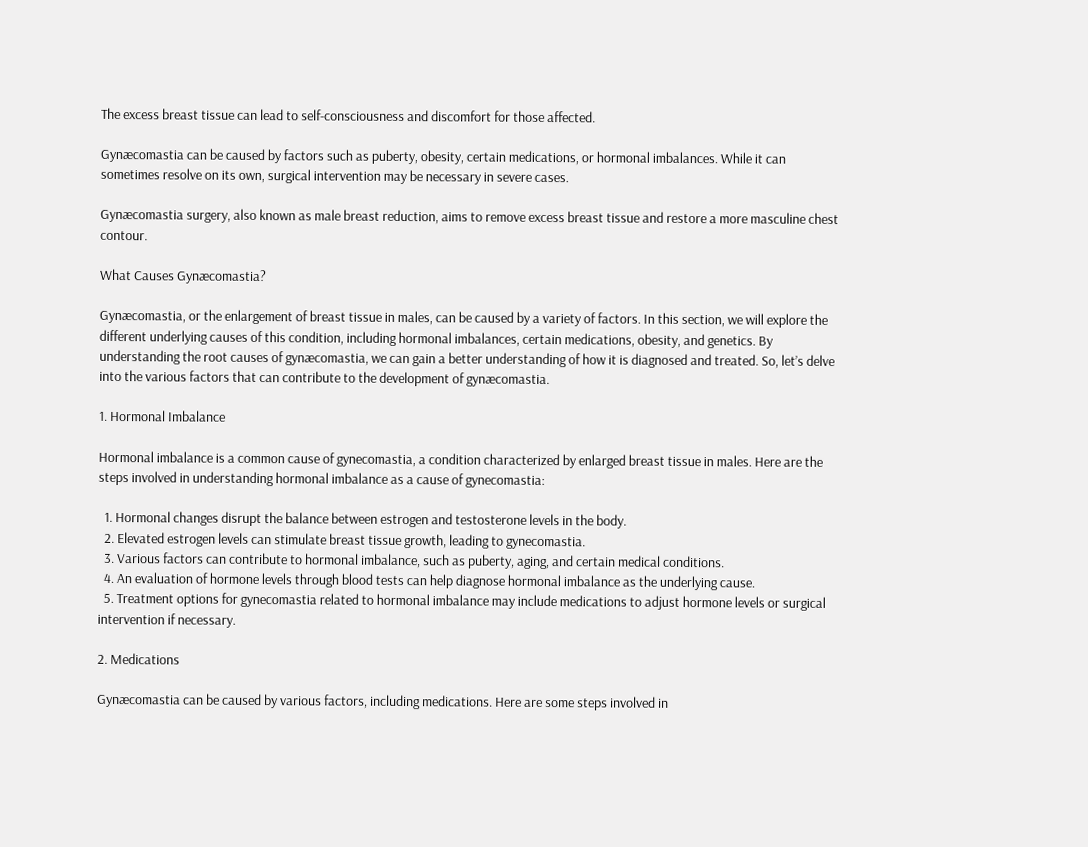The excess breast tissue can lead to self-consciousness and discomfort for those affected.

Gynæcomastia can be caused by factors such as puberty, obesity, certain medications, or hormonal imbalances. While it can sometimes resolve on its own, surgical intervention may be necessary in severe cases.

Gynæcomastia surgery, also known as male breast reduction, aims to remove excess breast tissue and restore a more masculine chest contour.

What Causes Gynæcomastia?

Gynæcomastia, or the enlargement of breast tissue in males, can be caused by a variety of factors. In this section, we will explore the different underlying causes of this condition, including hormonal imbalances, certain medications, obesity, and genetics. By understanding the root causes of gynæcomastia, we can gain a better understanding of how it is diagnosed and treated. So, let’s delve into the various factors that can contribute to the development of gynæcomastia.

1. Hormonal Imbalance

Hormonal imbalance is a common cause of gynecomastia, a condition characterized by enlarged breast tissue in males. Here are the steps involved in understanding hormonal imbalance as a cause of gynecomastia:

  1. Hormonal changes disrupt the balance between estrogen and testosterone levels in the body.
  2. Elevated estrogen levels can stimulate breast tissue growth, leading to gynecomastia.
  3. Various factors can contribute to hormonal imbalance, such as puberty, aging, and certain medical conditions.
  4. An evaluation of hormone levels through blood tests can help diagnose hormonal imbalance as the underlying cause.
  5. Treatment options for gynecomastia related to hormonal imbalance may include medications to adjust hormone levels or surgical intervention if necessary.

2. Medications

Gynæcomastia can be caused by various factors, including medications. Here are some steps involved in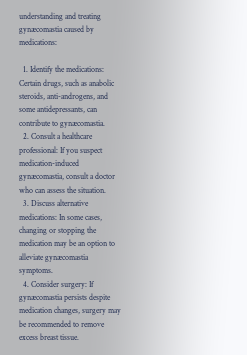understanding and treating gynæcomastia caused by medications:

  1. Identify the medications: Certain drugs, such as anabolic steroids, anti-androgens, and some antidepressants, can contribute to gynæcomastia.
  2. Consult a healthcare professional: If you suspect medication-induced gynæcomastia, consult a doctor who can assess the situation.
  3. Discuss alternative medications: In some cases, changing or stopping the medication may be an option to alleviate gynæcomastia symptoms.
  4. Consider surgery: If gynæcomastia persists despite medication changes, surgery may be recommended to remove excess breast tissue.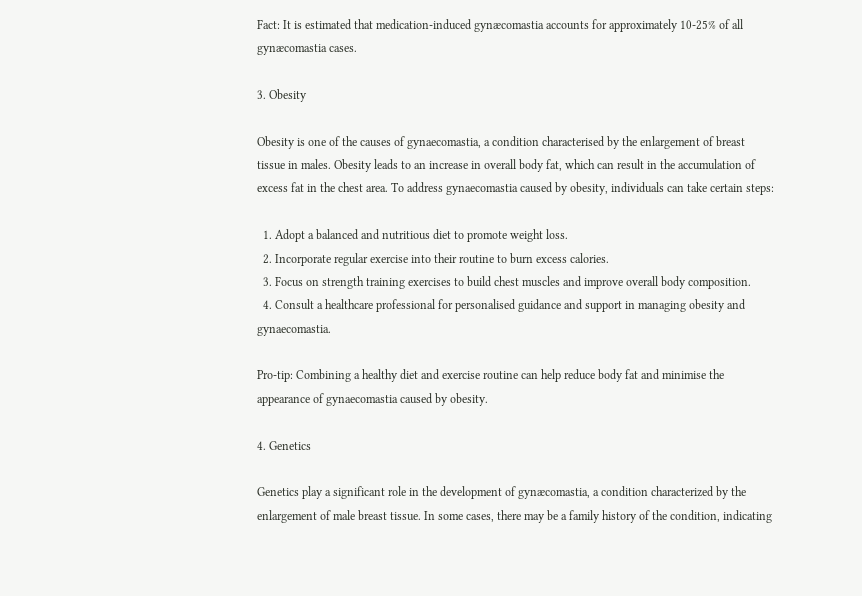Fact: It is estimated that medication-induced gynæcomastia accounts for approximately 10-25% of all gynæcomastia cases.

3. Obesity

Obesity is one of the causes of gynaecomastia, a condition characterised by the enlargement of breast tissue in males. Obesity leads to an increase in overall body fat, which can result in the accumulation of excess fat in the chest area. To address gynaecomastia caused by obesity, individuals can take certain steps:

  1. Adopt a balanced and nutritious diet to promote weight loss.
  2. Incorporate regular exercise into their routine to burn excess calories.
  3. Focus on strength training exercises to build chest muscles and improve overall body composition.
  4. Consult a healthcare professional for personalised guidance and support in managing obesity and gynaecomastia.

Pro-tip: Combining a healthy diet and exercise routine can help reduce body fat and minimise the appearance of gynaecomastia caused by obesity.

4. Genetics

Genetics play a significant role in the development of gynæcomastia, a condition characterized by the enlargement of male breast tissue. In some cases, there may be a family history of the condition, indicating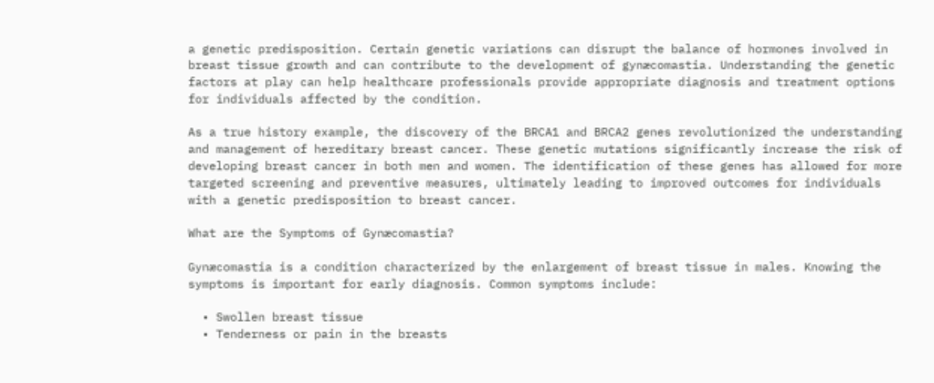a genetic predisposition. Certain genetic variations can disrupt the balance of hormones involved in breast tissue growth and can contribute to the development of gynæcomastia. Understanding the genetic factors at play can help healthcare professionals provide appropriate diagnosis and treatment options for individuals affected by the condition.

As a true history example, the discovery of the BRCA1 and BRCA2 genes revolutionized the understanding and management of hereditary breast cancer. These genetic mutations significantly increase the risk of developing breast cancer in both men and women. The identification of these genes has allowed for more targeted screening and preventive measures, ultimately leading to improved outcomes for individuals with a genetic predisposition to breast cancer.

What are the Symptoms of Gynæcomastia?

Gynæcomastia is a condition characterized by the enlargement of breast tissue in males. Knowing the symptoms is important for early diagnosis. Common symptoms include:

  • Swollen breast tissue
  • Tenderness or pain in the breasts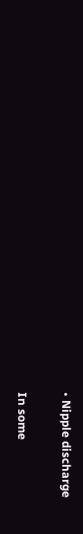• Nipple discharge

In some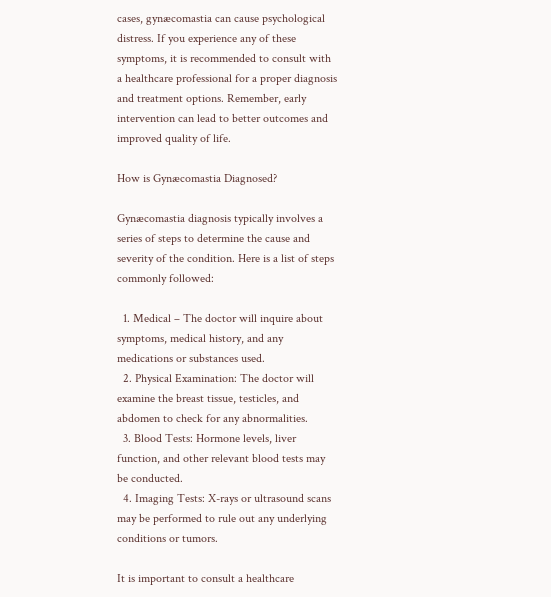cases, gynæcomastia can cause psychological distress. If you experience any of these symptoms, it is recommended to consult with a healthcare professional for a proper diagnosis and treatment options. Remember, early intervention can lead to better outcomes and improved quality of life.

How is Gynæcomastia Diagnosed?

Gynæcomastia diagnosis typically involves a series of steps to determine the cause and severity of the condition. Here is a list of steps commonly followed:

  1. Medical – The doctor will inquire about symptoms, medical history, and any medications or substances used.
  2. Physical Examination: The doctor will examine the breast tissue, testicles, and abdomen to check for any abnormalities.
  3. Blood Tests: Hormone levels, liver function, and other relevant blood tests may be conducted.
  4. Imaging Tests: X-rays or ultrasound scans may be performed to rule out any underlying conditions or tumors.

It is important to consult a healthcare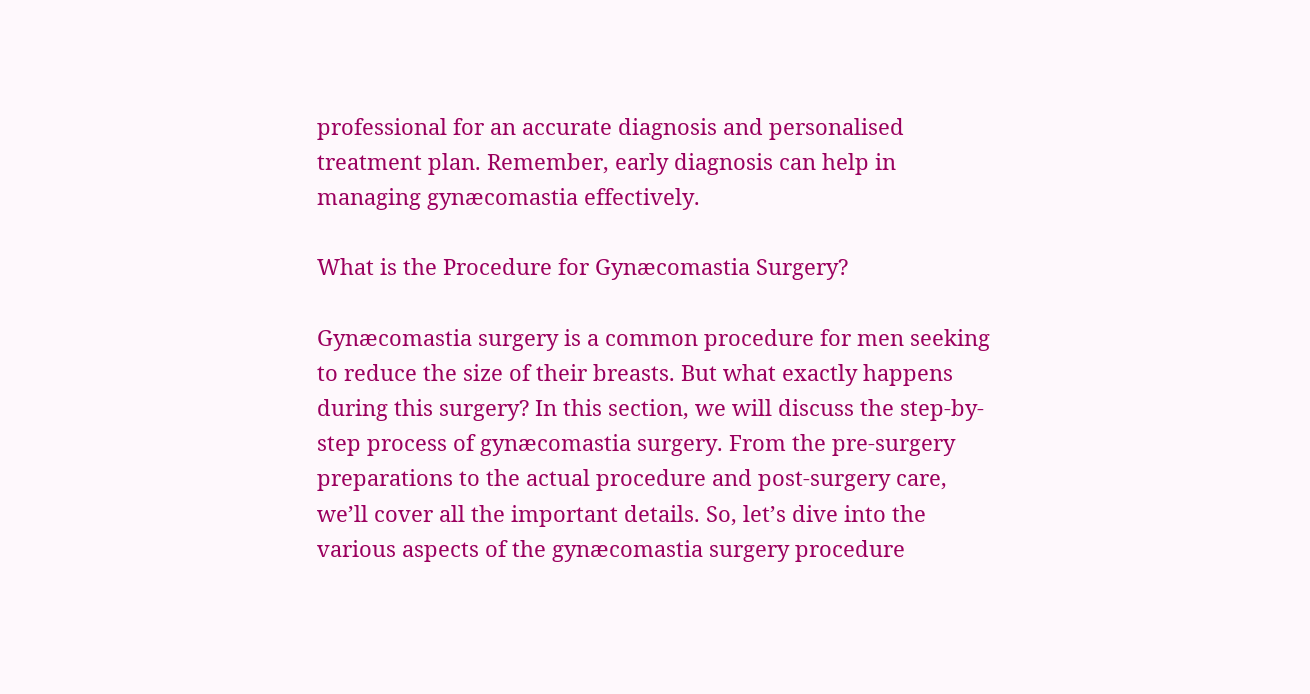professional for an accurate diagnosis and personalised treatment plan. Remember, early diagnosis can help in managing gynæcomastia effectively.

What is the Procedure for Gynæcomastia Surgery?

Gynæcomastia surgery is a common procedure for men seeking to reduce the size of their breasts. But what exactly happens during this surgery? In this section, we will discuss the step-by-step process of gynæcomastia surgery. From the pre-surgery preparations to the actual procedure and post-surgery care, we’ll cover all the important details. So, let’s dive into the various aspects of the gynæcomastia surgery procedure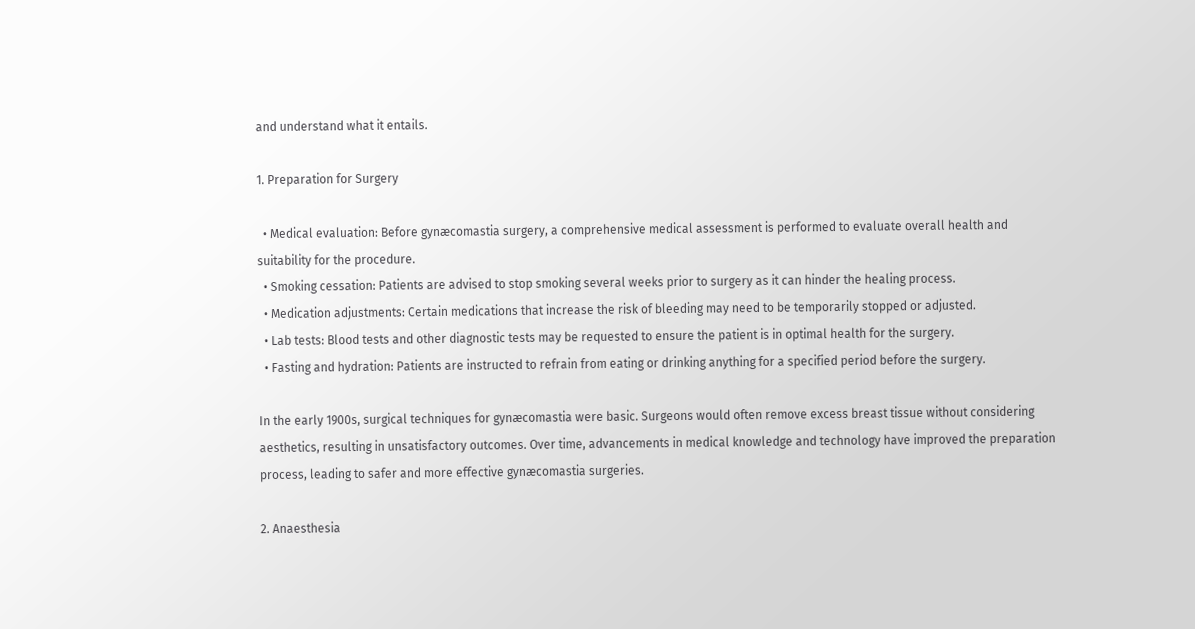and understand what it entails.

1. Preparation for Surgery

  • Medical evaluation: Before gynæcomastia surgery, a comprehensive medical assessment is performed to evaluate overall health and suitability for the procedure.
  • Smoking cessation: Patients are advised to stop smoking several weeks prior to surgery as it can hinder the healing process.
  • Medication adjustments: Certain medications that increase the risk of bleeding may need to be temporarily stopped or adjusted.
  • Lab tests: Blood tests and other diagnostic tests may be requested to ensure the patient is in optimal health for the surgery.
  • Fasting and hydration: Patients are instructed to refrain from eating or drinking anything for a specified period before the surgery.

In the early 1900s, surgical techniques for gynæcomastia were basic. Surgeons would often remove excess breast tissue without considering aesthetics, resulting in unsatisfactory outcomes. Over time, advancements in medical knowledge and technology have improved the preparation process, leading to safer and more effective gynæcomastia surgeries.

2. Anaesthesia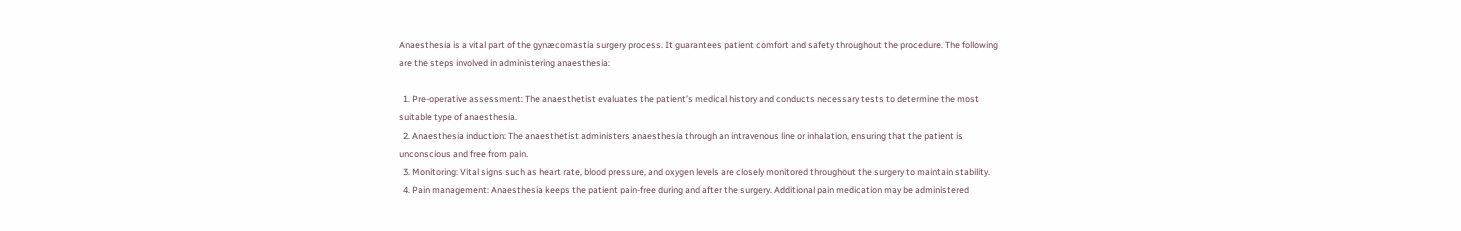Anaesthesia is a vital part of the gynæcomastia surgery process. It guarantees patient comfort and safety throughout the procedure. The following are the steps involved in administering anaesthesia:

  1. Pre-operative assessment: The anaesthetist evaluates the patient’s medical history and conducts necessary tests to determine the most suitable type of anaesthesia.
  2. Anaesthesia induction: The anaesthetist administers anaesthesia through an intravenous line or inhalation, ensuring that the patient is unconscious and free from pain.
  3. Monitoring: Vital signs such as heart rate, blood pressure, and oxygen levels are closely monitored throughout the surgery to maintain stability.
  4. Pain management: Anaesthesia keeps the patient pain-free during and after the surgery. Additional pain medication may be administered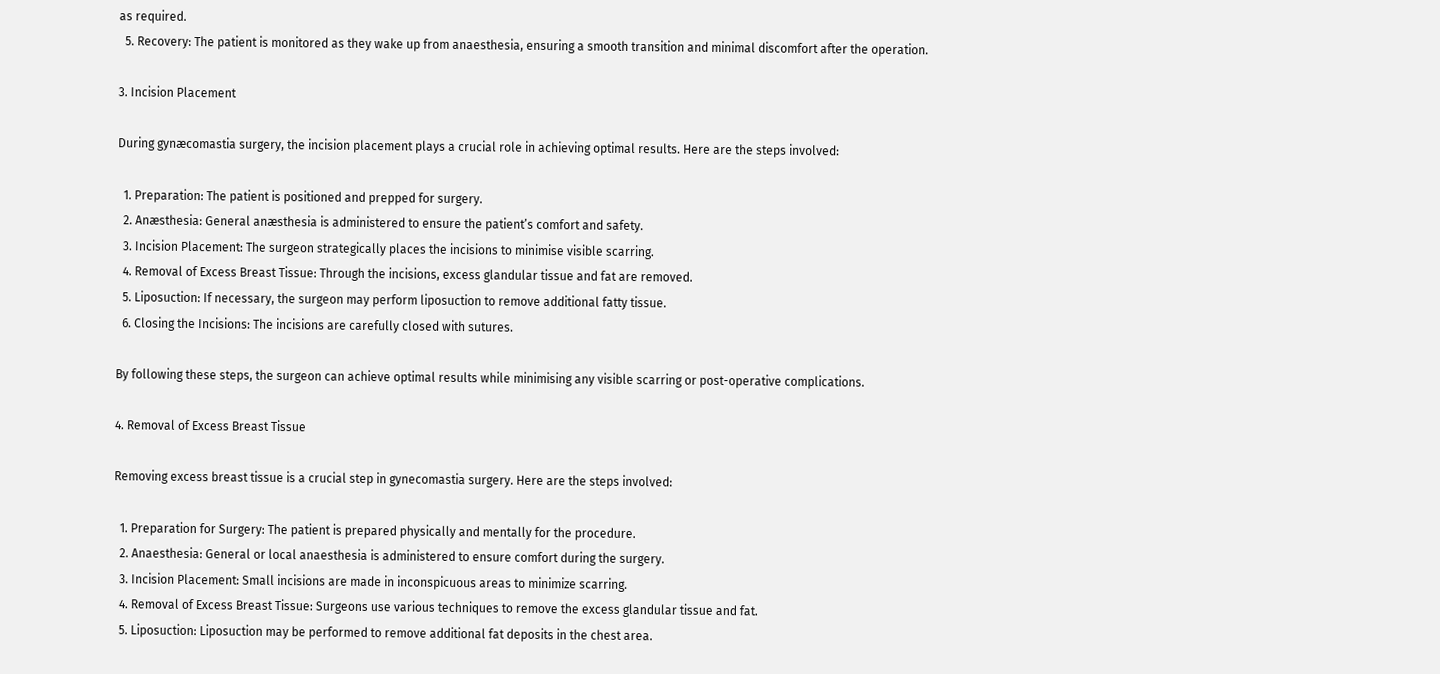as required.
  5. Recovery: The patient is monitored as they wake up from anaesthesia, ensuring a smooth transition and minimal discomfort after the operation.

3. Incision Placement

During gynæcomastia surgery, the incision placement plays a crucial role in achieving optimal results. Here are the steps involved:

  1. Preparation: The patient is positioned and prepped for surgery.
  2. Anæsthesia: General anæsthesia is administered to ensure the patient’s comfort and safety.
  3. Incision Placement: The surgeon strategically places the incisions to minimise visible scarring.
  4. Removal of Excess Breast Tissue: Through the incisions, excess glandular tissue and fat are removed.
  5. Liposuction: If necessary, the surgeon may perform liposuction to remove additional fatty tissue.
  6. Closing the Incisions: The incisions are carefully closed with sutures.

By following these steps, the surgeon can achieve optimal results while minimising any visible scarring or post-operative complications.

4. Removal of Excess Breast Tissue

Removing excess breast tissue is a crucial step in gynecomastia surgery. Here are the steps involved:

  1. Preparation for Surgery: The patient is prepared physically and mentally for the procedure.
  2. Anaesthesia: General or local anaesthesia is administered to ensure comfort during the surgery.
  3. Incision Placement: Small incisions are made in inconspicuous areas to minimize scarring.
  4. Removal of Excess Breast Tissue: Surgeons use various techniques to remove the excess glandular tissue and fat.
  5. Liposuction: Liposuction may be performed to remove additional fat deposits in the chest area.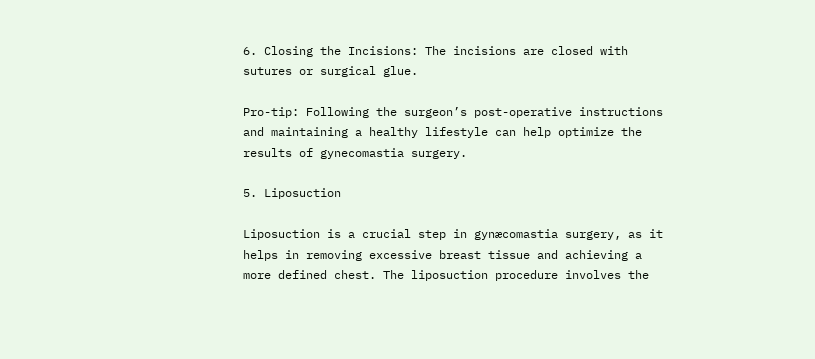6. Closing the Incisions: The incisions are closed with sutures or surgical glue.

Pro-tip: Following the surgeon’s post-operative instructions and maintaining a healthy lifestyle can help optimize the results of gynecomastia surgery.

5. Liposuction

Liposuction is a crucial step in gynæcomastia surgery, as it helps in removing excessive breast tissue and achieving a more defined chest. The liposuction procedure involves the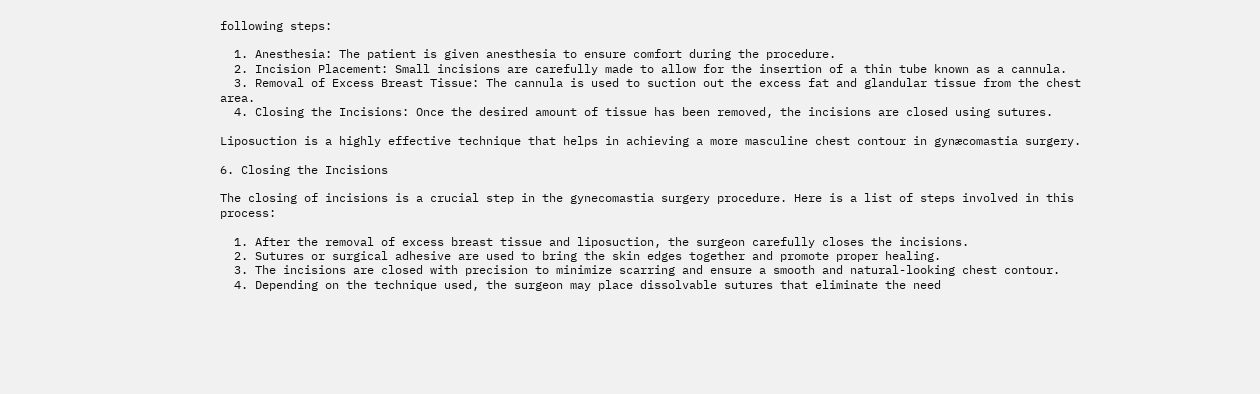following steps:

  1. Anesthesia: The patient is given anesthesia to ensure comfort during the procedure.
  2. Incision Placement: Small incisions are carefully made to allow for the insertion of a thin tube known as a cannula.
  3. Removal of Excess Breast Tissue: The cannula is used to suction out the excess fat and glandular tissue from the chest area.
  4. Closing the Incisions: Once the desired amount of tissue has been removed, the incisions are closed using sutures.

Liposuction is a highly effective technique that helps in achieving a more masculine chest contour in gynæcomastia surgery.

6. Closing the Incisions

The closing of incisions is a crucial step in the gynecomastia surgery procedure. Here is a list of steps involved in this process:

  1. After the removal of excess breast tissue and liposuction, the surgeon carefully closes the incisions.
  2. Sutures or surgical adhesive are used to bring the skin edges together and promote proper healing.
  3. The incisions are closed with precision to minimize scarring and ensure a smooth and natural-looking chest contour.
  4. Depending on the technique used, the surgeon may place dissolvable sutures that eliminate the need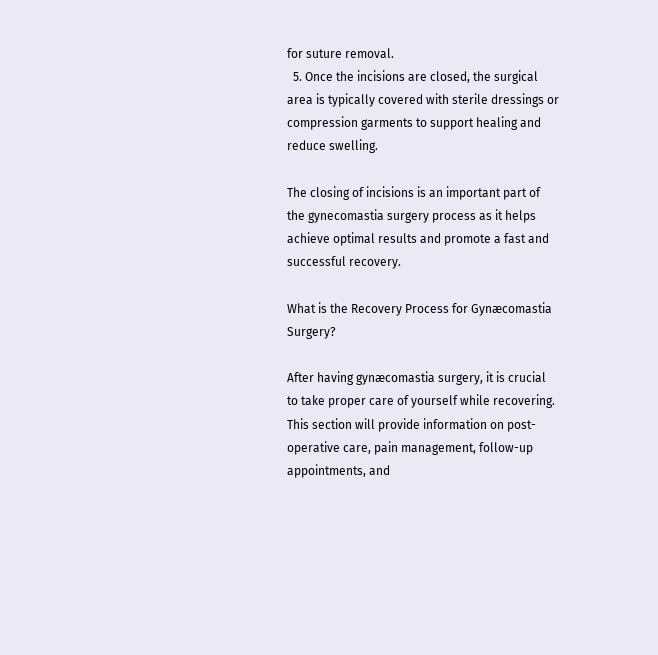for suture removal.
  5. Once the incisions are closed, the surgical area is typically covered with sterile dressings or compression garments to support healing and reduce swelling.

The closing of incisions is an important part of the gynecomastia surgery process as it helps achieve optimal results and promote a fast and successful recovery.

What is the Recovery Process for Gynæcomastia Surgery?

After having gynæcomastia surgery, it is crucial to take proper care of yourself while recovering. This section will provide information on post-operative care, pain management, follow-up appointments, and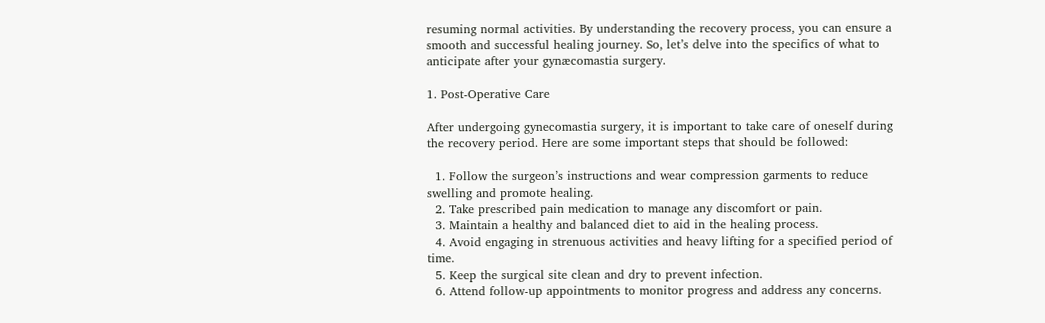resuming normal activities. By understanding the recovery process, you can ensure a smooth and successful healing journey. So, let’s delve into the specifics of what to anticipate after your gynæcomastia surgery.

1. Post-Operative Care

After undergoing gynecomastia surgery, it is important to take care of oneself during the recovery period. Here are some important steps that should be followed:

  1. Follow the surgeon’s instructions and wear compression garments to reduce swelling and promote healing.
  2. Take prescribed pain medication to manage any discomfort or pain.
  3. Maintain a healthy and balanced diet to aid in the healing process.
  4. Avoid engaging in strenuous activities and heavy lifting for a specified period of time.
  5. Keep the surgical site clean and dry to prevent infection.
  6. Attend follow-up appointments to monitor progress and address any concerns.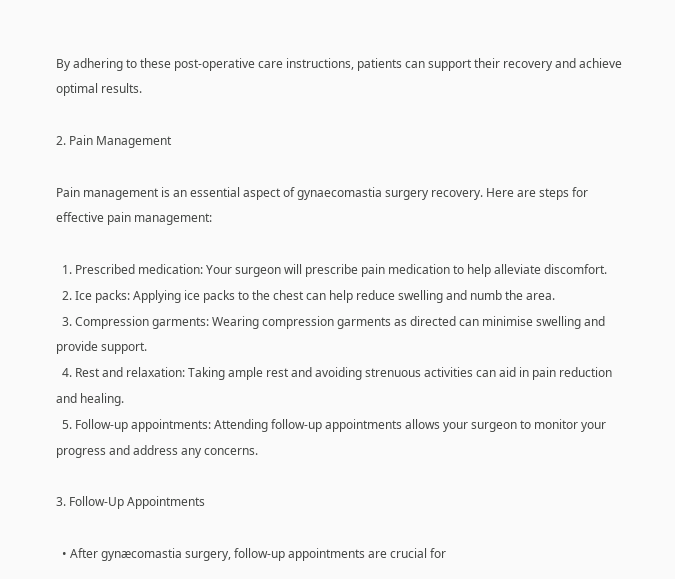By adhering to these post-operative care instructions, patients can support their recovery and achieve optimal results.

2. Pain Management

Pain management is an essential aspect of gynaecomastia surgery recovery. Here are steps for effective pain management:

  1. Prescribed medication: Your surgeon will prescribe pain medication to help alleviate discomfort.
  2. Ice packs: Applying ice packs to the chest can help reduce swelling and numb the area.
  3. Compression garments: Wearing compression garments as directed can minimise swelling and provide support.
  4. Rest and relaxation: Taking ample rest and avoiding strenuous activities can aid in pain reduction and healing.
  5. Follow-up appointments: Attending follow-up appointments allows your surgeon to monitor your progress and address any concerns.

3. Follow-Up Appointments

  • After gynæcomastia surgery, follow-up appointments are crucial for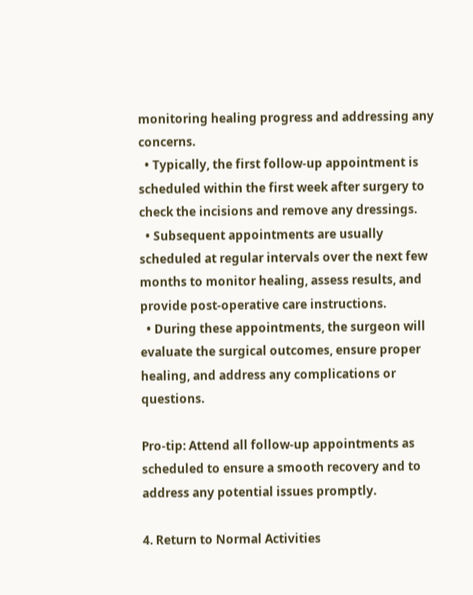monitoring healing progress and addressing any concerns.
  • Typically, the first follow-up appointment is scheduled within the first week after surgery to check the incisions and remove any dressings.
  • Subsequent appointments are usually scheduled at regular intervals over the next few months to monitor healing, assess results, and provide post-operative care instructions.
  • During these appointments, the surgeon will evaluate the surgical outcomes, ensure proper healing, and address any complications or questions.

Pro-tip: Attend all follow-up appointments as scheduled to ensure a smooth recovery and to address any potential issues promptly.

4. Return to Normal Activities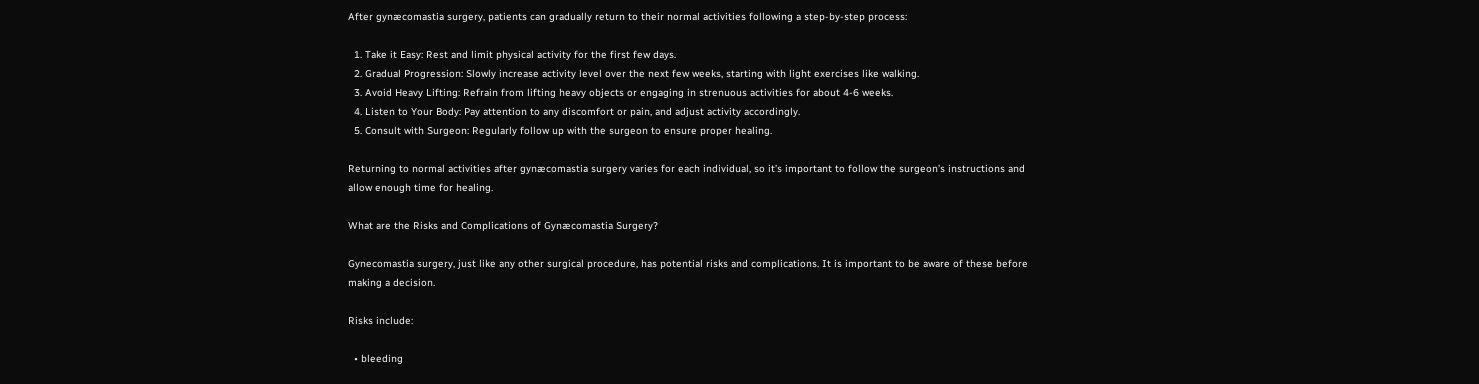After gynæcomastia surgery, patients can gradually return to their normal activities following a step-by-step process:

  1. Take it Easy: Rest and limit physical activity for the first few days.
  2. Gradual Progression: Slowly increase activity level over the next few weeks, starting with light exercises like walking.
  3. Avoid Heavy Lifting: Refrain from lifting heavy objects or engaging in strenuous activities for about 4-6 weeks.
  4. Listen to Your Body: Pay attention to any discomfort or pain, and adjust activity accordingly.
  5. Consult with Surgeon: Regularly follow up with the surgeon to ensure proper healing.

Returning to normal activities after gynæcomastia surgery varies for each individual, so it’s important to follow the surgeon’s instructions and allow enough time for healing.

What are the Risks and Complications of Gynæcomastia Surgery?

Gynecomastia surgery, just like any other surgical procedure, has potential risks and complications. It is important to be aware of these before making a decision.

Risks include:

  • bleeding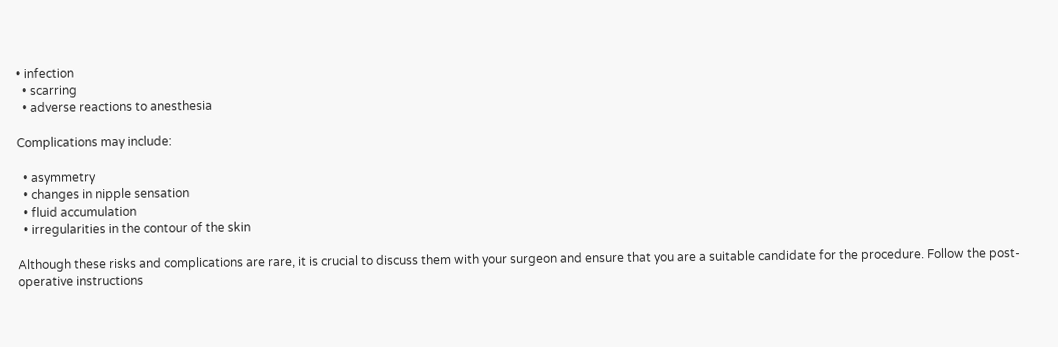• infection
  • scarring
  • adverse reactions to anesthesia

Complications may include:

  • asymmetry
  • changes in nipple sensation
  • fluid accumulation
  • irregularities in the contour of the skin

Although these risks and complications are rare, it is crucial to discuss them with your surgeon and ensure that you are a suitable candidate for the procedure. Follow the post-operative instructions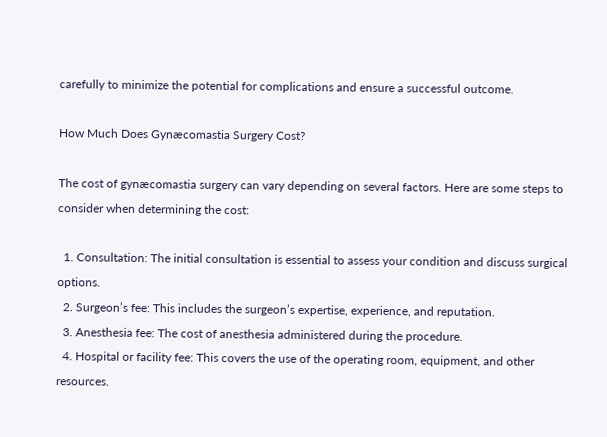carefully to minimize the potential for complications and ensure a successful outcome.

How Much Does Gynæcomastia Surgery Cost?

The cost of gynæcomastia surgery can vary depending on several factors. Here are some steps to consider when determining the cost:

  1. Consultation: The initial consultation is essential to assess your condition and discuss surgical options.
  2. Surgeon’s fee: This includes the surgeon’s expertise, experience, and reputation.
  3. Anesthesia fee: The cost of anesthesia administered during the procedure.
  4. Hospital or facility fee: This covers the use of the operating room, equipment, and other resources.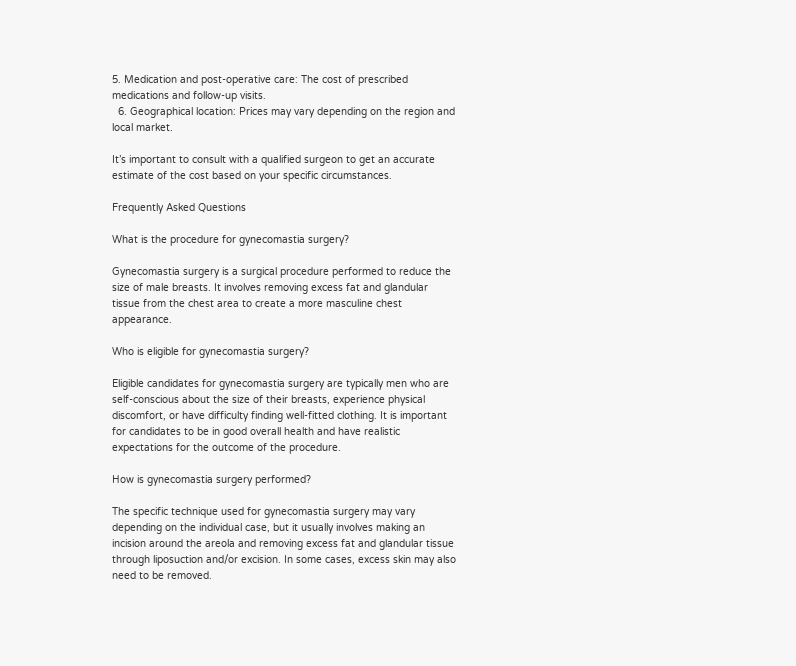5. Medication and post-operative care: The cost of prescribed medications and follow-up visits.
  6. Geographical location: Prices may vary depending on the region and local market.

It’s important to consult with a qualified surgeon to get an accurate estimate of the cost based on your specific circumstances.

Frequently Asked Questions

What is the procedure for gynecomastia surgery?

Gynecomastia surgery is a surgical procedure performed to reduce the size of male breasts. It involves removing excess fat and glandular tissue from the chest area to create a more masculine chest appearance.

Who is eligible for gynecomastia surgery?

Eligible candidates for gynecomastia surgery are typically men who are self-conscious about the size of their breasts, experience physical discomfort, or have difficulty finding well-fitted clothing. It is important for candidates to be in good overall health and have realistic expectations for the outcome of the procedure.

How is gynecomastia surgery performed?

The specific technique used for gynecomastia surgery may vary depending on the individual case, but it usually involves making an incision around the areola and removing excess fat and glandular tissue through liposuction and/or excision. In some cases, excess skin may also need to be removed.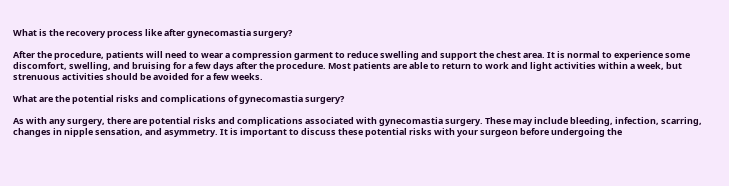What is the recovery process like after gynecomastia surgery?

After the procedure, patients will need to wear a compression garment to reduce swelling and support the chest area. It is normal to experience some discomfort, swelling, and bruising for a few days after the procedure. Most patients are able to return to work and light activities within a week, but strenuous activities should be avoided for a few weeks.

What are the potential risks and complications of gynecomastia surgery?

As with any surgery, there are potential risks and complications associated with gynecomastia surgery. These may include bleeding, infection, scarring, changes in nipple sensation, and asymmetry. It is important to discuss these potential risks with your surgeon before undergoing the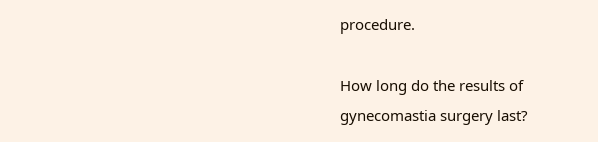procedure.

How long do the results of gynecomastia surgery last?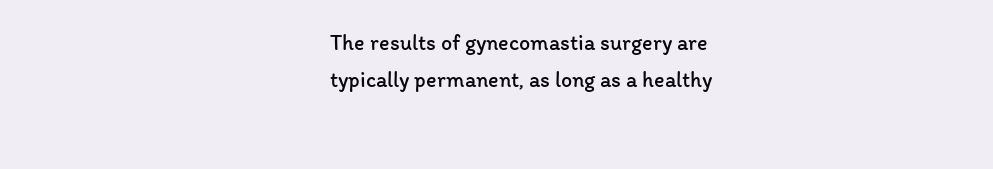The results of gynecomastia surgery are typically permanent, as long as a healthy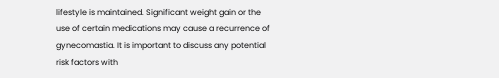lifestyle is maintained. Significant weight gain or the use of certain medications may cause a recurrence of gynecomastia. It is important to discuss any potential risk factors with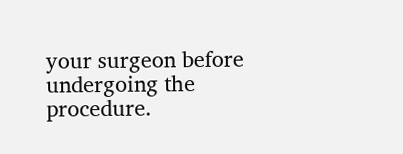your surgeon before undergoing the procedure.